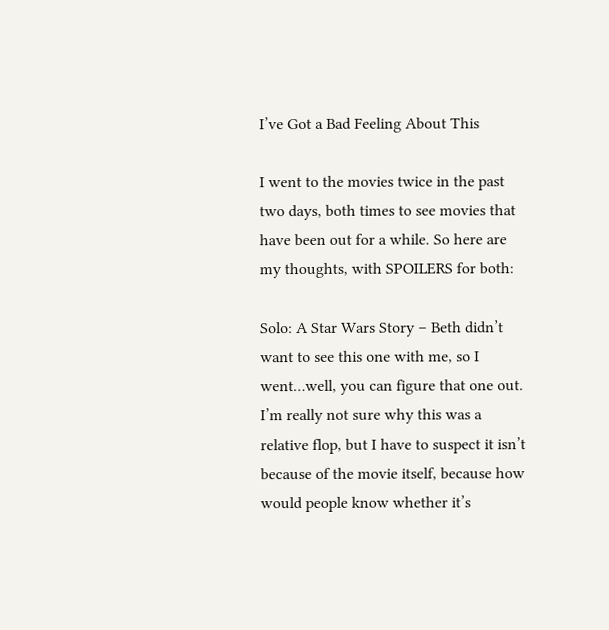I’ve Got a Bad Feeling About This

I went to the movies twice in the past two days, both times to see movies that have been out for a while. So here are my thoughts, with SPOILERS for both:

Solo: A Star Wars Story – Beth didn’t want to see this one with me, so I went…well, you can figure that one out. I’m really not sure why this was a relative flop, but I have to suspect it isn’t because of the movie itself, because how would people know whether it’s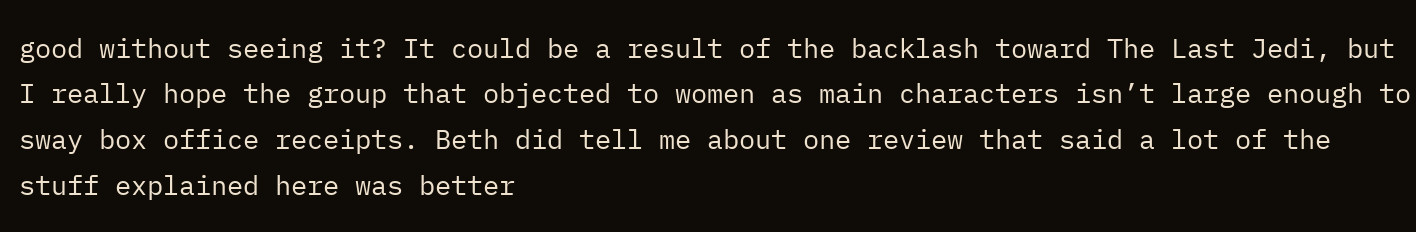good without seeing it? It could be a result of the backlash toward The Last Jedi, but I really hope the group that objected to women as main characters isn’t large enough to sway box office receipts. Beth did tell me about one review that said a lot of the stuff explained here was better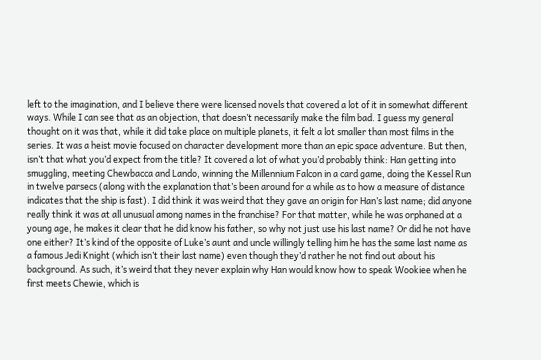left to the imagination, and I believe there were licensed novels that covered a lot of it in somewhat different ways. While I can see that as an objection, that doesn’t necessarily make the film bad. I guess my general thought on it was that, while it did take place on multiple planets, it felt a lot smaller than most films in the series. It was a heist movie focused on character development more than an epic space adventure. But then, isn’t that what you’d expect from the title? It covered a lot of what you’d probably think: Han getting into smuggling, meeting Chewbacca and Lando, winning the Millennium Falcon in a card game, doing the Kessel Run in twelve parsecs (along with the explanation that’s been around for a while as to how a measure of distance indicates that the ship is fast). I did think it was weird that they gave an origin for Han’s last name; did anyone really think it was at all unusual among names in the franchise? For that matter, while he was orphaned at a young age, he makes it clear that he did know his father, so why not just use his last name? Or did he not have one either? It’s kind of the opposite of Luke’s aunt and uncle willingly telling him he has the same last name as a famous Jedi Knight (which isn’t their last name) even though they’d rather he not find out about his background. As such, it’s weird that they never explain why Han would know how to speak Wookiee when he first meets Chewie, which is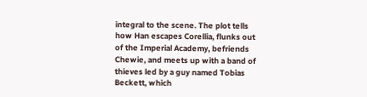integral to the scene. The plot tells how Han escapes Corellia, flunks out of the Imperial Academy, befriends Chewie, and meets up with a band of thieves led by a guy named Tobias Beckett, which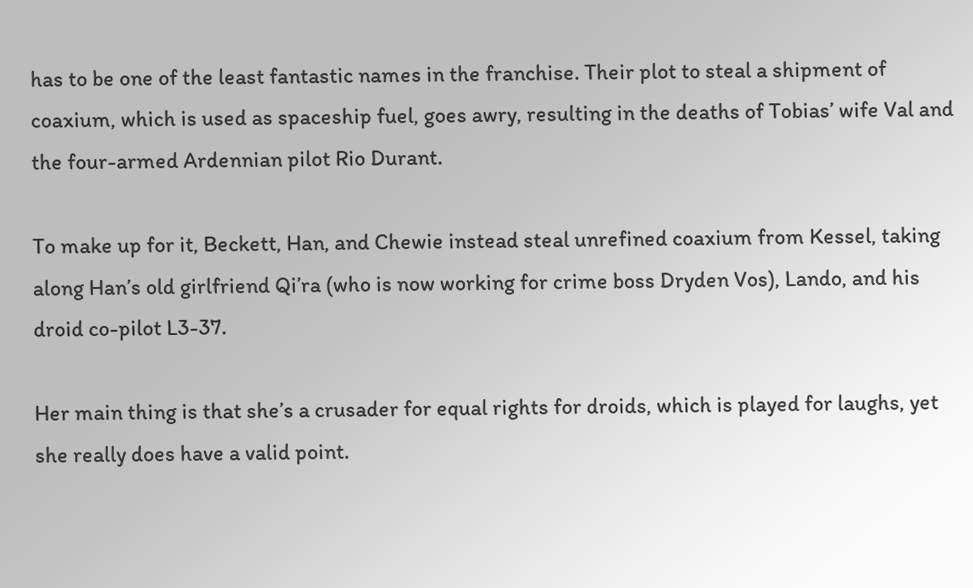has to be one of the least fantastic names in the franchise. Their plot to steal a shipment of coaxium, which is used as spaceship fuel, goes awry, resulting in the deaths of Tobias’ wife Val and the four-armed Ardennian pilot Rio Durant.

To make up for it, Beckett, Han, and Chewie instead steal unrefined coaxium from Kessel, taking along Han’s old girlfriend Qi’ra (who is now working for crime boss Dryden Vos), Lando, and his droid co-pilot L3-37.

Her main thing is that she’s a crusader for equal rights for droids, which is played for laughs, yet she really does have a valid point.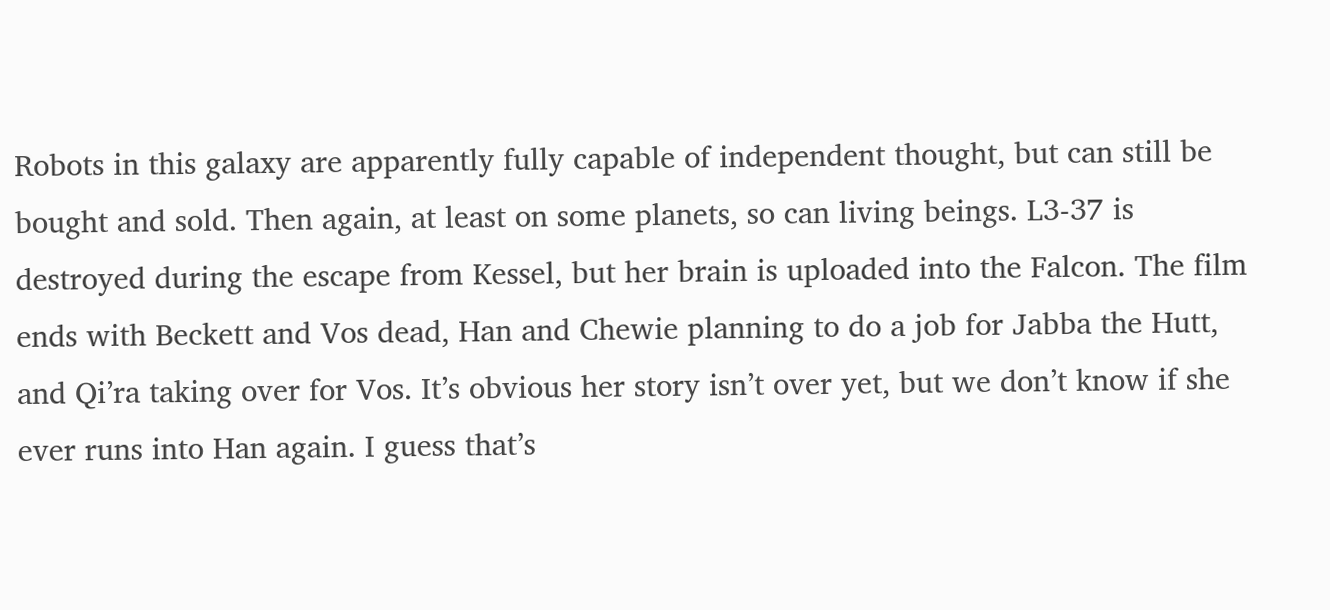Robots in this galaxy are apparently fully capable of independent thought, but can still be bought and sold. Then again, at least on some planets, so can living beings. L3-37 is destroyed during the escape from Kessel, but her brain is uploaded into the Falcon. The film ends with Beckett and Vos dead, Han and Chewie planning to do a job for Jabba the Hutt, and Qi’ra taking over for Vos. It’s obvious her story isn’t over yet, but we don’t know if she ever runs into Han again. I guess that’s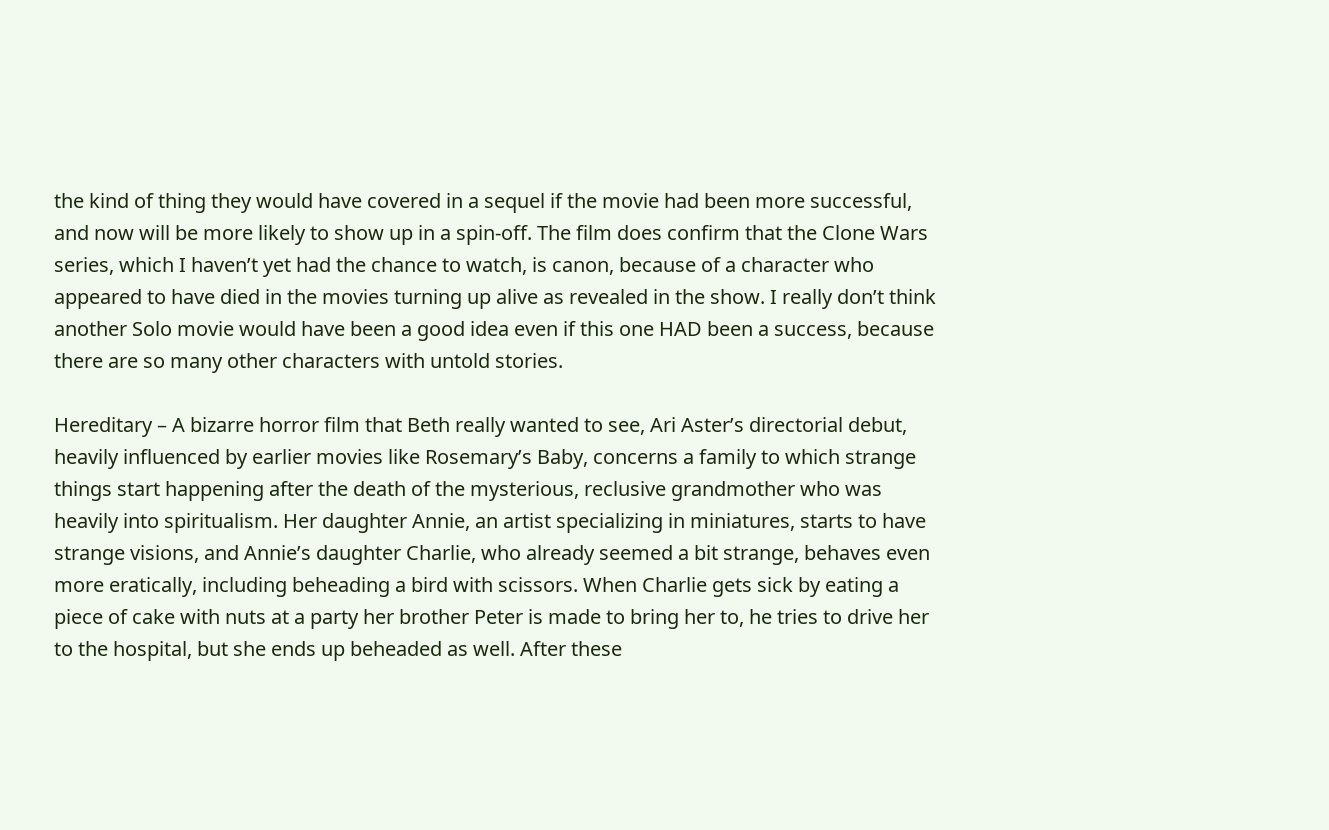the kind of thing they would have covered in a sequel if the movie had been more successful, and now will be more likely to show up in a spin-off. The film does confirm that the Clone Wars series, which I haven’t yet had the chance to watch, is canon, because of a character who appeared to have died in the movies turning up alive as revealed in the show. I really don’t think another Solo movie would have been a good idea even if this one HAD been a success, because there are so many other characters with untold stories.

Hereditary – A bizarre horror film that Beth really wanted to see, Ari Aster’s directorial debut, heavily influenced by earlier movies like Rosemary’s Baby, concerns a family to which strange things start happening after the death of the mysterious, reclusive grandmother who was heavily into spiritualism. Her daughter Annie, an artist specializing in miniatures, starts to have strange visions, and Annie’s daughter Charlie, who already seemed a bit strange, behaves even more eratically, including beheading a bird with scissors. When Charlie gets sick by eating a piece of cake with nuts at a party her brother Peter is made to bring her to, he tries to drive her to the hospital, but she ends up beheaded as well. After these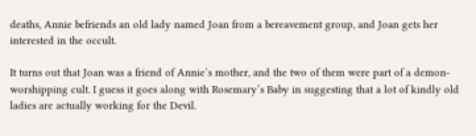deaths, Annie befriends an old lady named Joan from a bereavement group, and Joan gets her interested in the occult.

It turns out that Joan was a friend of Annie’s mother, and the two of them were part of a demon-worshipping cult. I guess it goes along with Rosemary’s Baby in suggesting that a lot of kindly old ladies are actually working for the Devil.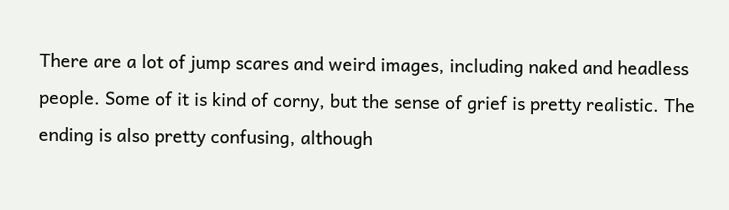There are a lot of jump scares and weird images, including naked and headless people. Some of it is kind of corny, but the sense of grief is pretty realistic. The ending is also pretty confusing, although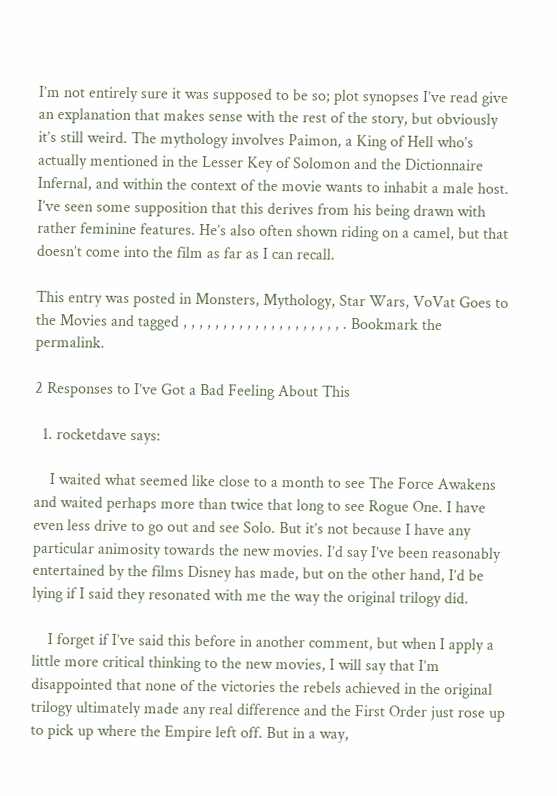I’m not entirely sure it was supposed to be so; plot synopses I’ve read give an explanation that makes sense with the rest of the story, but obviously it’s still weird. The mythology involves Paimon, a King of Hell who’s actually mentioned in the Lesser Key of Solomon and the Dictionnaire Infernal, and within the context of the movie wants to inhabit a male host. I’ve seen some supposition that this derives from his being drawn with rather feminine features. He’s also often shown riding on a camel, but that doesn’t come into the film as far as I can recall.

This entry was posted in Monsters, Mythology, Star Wars, VoVat Goes to the Movies and tagged , , , , , , , , , , , , , , , , , , , , . Bookmark the permalink.

2 Responses to I’ve Got a Bad Feeling About This

  1. rocketdave says:

    I waited what seemed like close to a month to see The Force Awakens and waited perhaps more than twice that long to see Rogue One. I have even less drive to go out and see Solo. But it’s not because I have any particular animosity towards the new movies. I’d say I’ve been reasonably entertained by the films Disney has made, but on the other hand, I’d be lying if I said they resonated with me the way the original trilogy did.

    I forget if I’ve said this before in another comment, but when I apply a little more critical thinking to the new movies, I will say that I’m disappointed that none of the victories the rebels achieved in the original trilogy ultimately made any real difference and the First Order just rose up to pick up where the Empire left off. But in a way,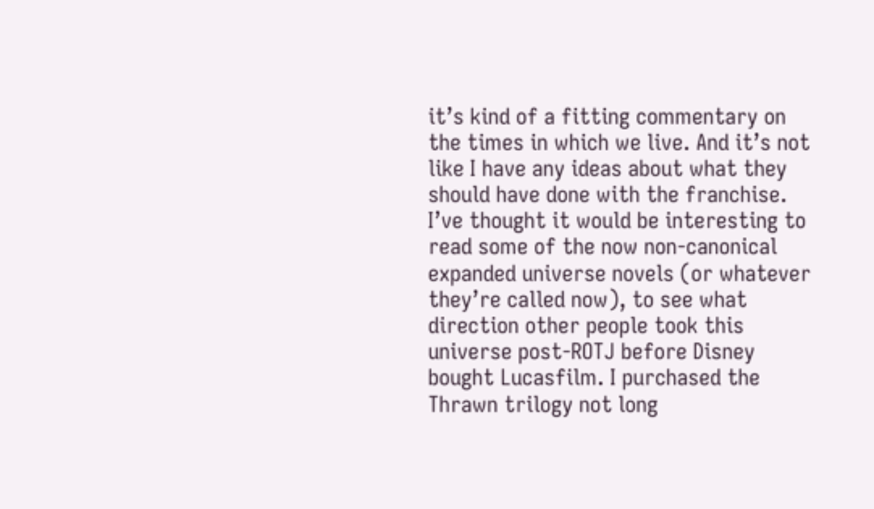it’s kind of a fitting commentary on the times in which we live. And it’s not like I have any ideas about what they should have done with the franchise. I’ve thought it would be interesting to read some of the now non-canonical expanded universe novels (or whatever they’re called now), to see what direction other people took this universe post-ROTJ before Disney bought Lucasfilm. I purchased the Thrawn trilogy not long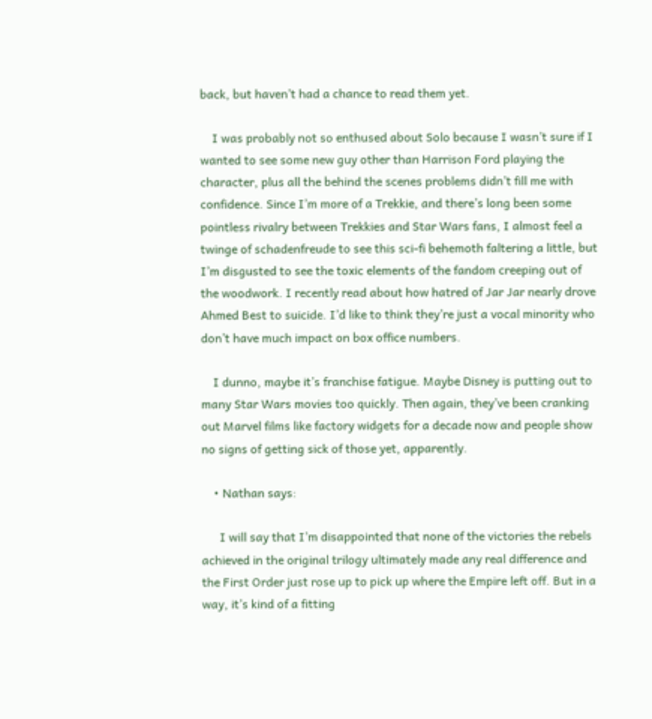back, but haven’t had a chance to read them yet.

    I was probably not so enthused about Solo because I wasn’t sure if I wanted to see some new guy other than Harrison Ford playing the character, plus all the behind the scenes problems didn’t fill me with confidence. Since I’m more of a Trekkie, and there’s long been some pointless rivalry between Trekkies and Star Wars fans, I almost feel a twinge of schadenfreude to see this sci-fi behemoth faltering a little, but I’m disgusted to see the toxic elements of the fandom creeping out of the woodwork. I recently read about how hatred of Jar Jar nearly drove Ahmed Best to suicide. I’d like to think they’re just a vocal minority who don’t have much impact on box office numbers.

    I dunno, maybe it’s franchise fatigue. Maybe Disney is putting out to many Star Wars movies too quickly. Then again, they’ve been cranking out Marvel films like factory widgets for a decade now and people show no signs of getting sick of those yet, apparently.

    • Nathan says:

      I will say that I’m disappointed that none of the victories the rebels achieved in the original trilogy ultimately made any real difference and the First Order just rose up to pick up where the Empire left off. But in a way, it’s kind of a fitting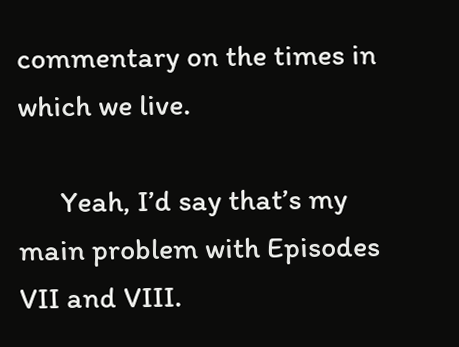commentary on the times in which we live.

      Yeah, I’d say that’s my main problem with Episodes VII and VIII.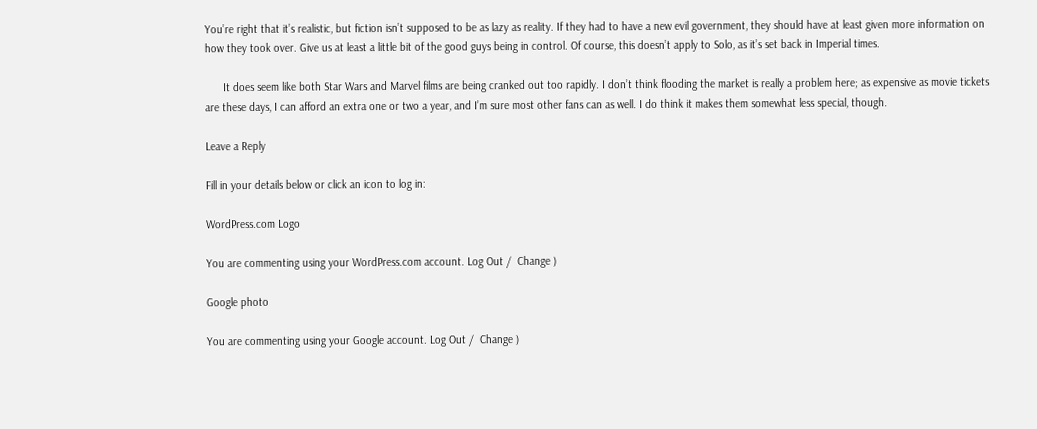You’re right that it’s realistic, but fiction isn’t supposed to be as lazy as reality. If they had to have a new evil government, they should have at least given more information on how they took over. Give us at least a little bit of the good guys being in control. Of course, this doesn’t apply to Solo, as it’s set back in Imperial times.

      It does seem like both Star Wars and Marvel films are being cranked out too rapidly. I don’t think flooding the market is really a problem here; as expensive as movie tickets are these days, I can afford an extra one or two a year, and I’m sure most other fans can as well. I do think it makes them somewhat less special, though.

Leave a Reply

Fill in your details below or click an icon to log in:

WordPress.com Logo

You are commenting using your WordPress.com account. Log Out /  Change )

Google photo

You are commenting using your Google account. Log Out /  Change )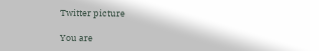Twitter picture

You are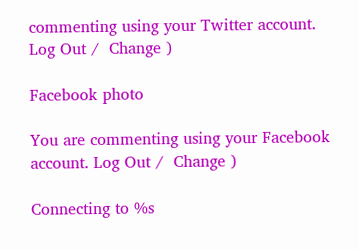commenting using your Twitter account. Log Out /  Change )

Facebook photo

You are commenting using your Facebook account. Log Out /  Change )

Connecting to %s